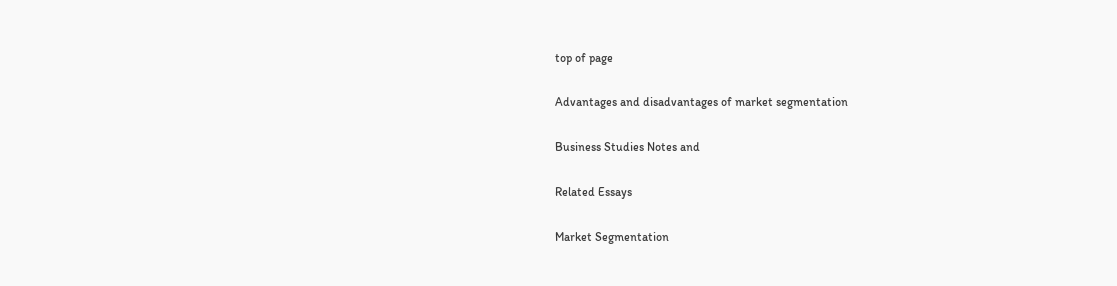top of page

Advantages and disadvantages of market segmentation

Business Studies Notes and

Related Essays

Market Segmentation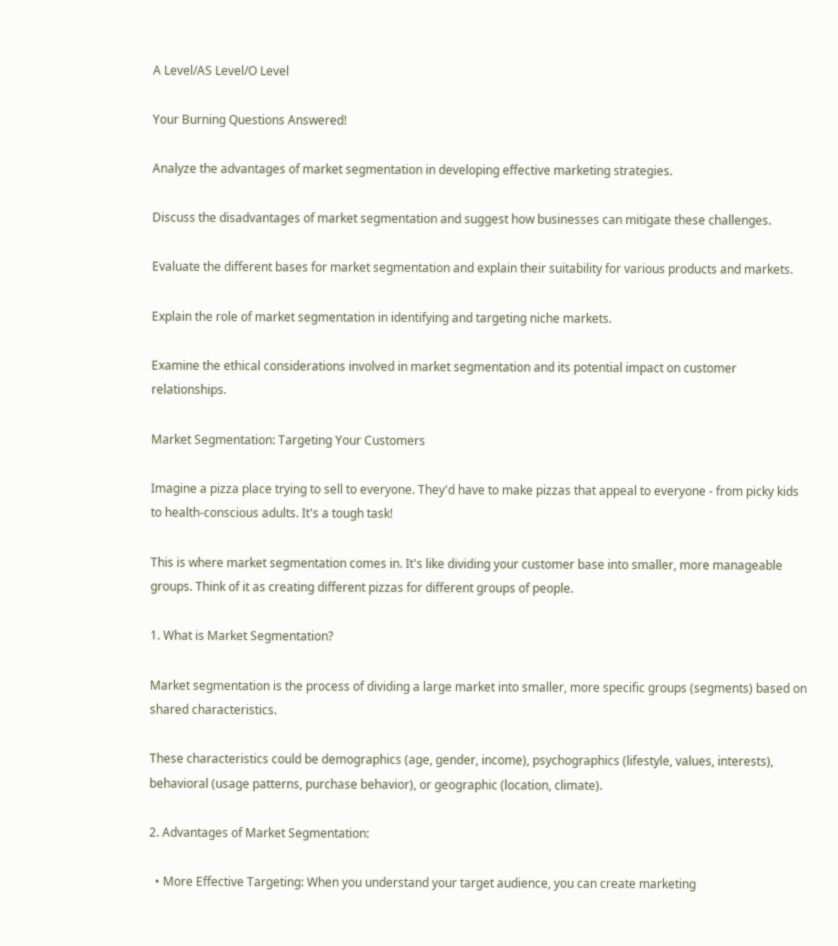A Level/AS Level/O Level

Your Burning Questions Answered!

Analyze the advantages of market segmentation in developing effective marketing strategies.

Discuss the disadvantages of market segmentation and suggest how businesses can mitigate these challenges.

Evaluate the different bases for market segmentation and explain their suitability for various products and markets.

Explain the role of market segmentation in identifying and targeting niche markets.

Examine the ethical considerations involved in market segmentation and its potential impact on customer relationships.

Market Segmentation: Targeting Your Customers

Imagine a pizza place trying to sell to everyone. They'd have to make pizzas that appeal to everyone - from picky kids to health-conscious adults. It's a tough task!

This is where market segmentation comes in. It's like dividing your customer base into smaller, more manageable groups. Think of it as creating different pizzas for different groups of people.

1. What is Market Segmentation?

Market segmentation is the process of dividing a large market into smaller, more specific groups (segments) based on shared characteristics.

These characteristics could be demographics (age, gender, income), psychographics (lifestyle, values, interests), behavioral (usage patterns, purchase behavior), or geographic (location, climate).

2. Advantages of Market Segmentation:

  • More Effective Targeting: When you understand your target audience, you can create marketing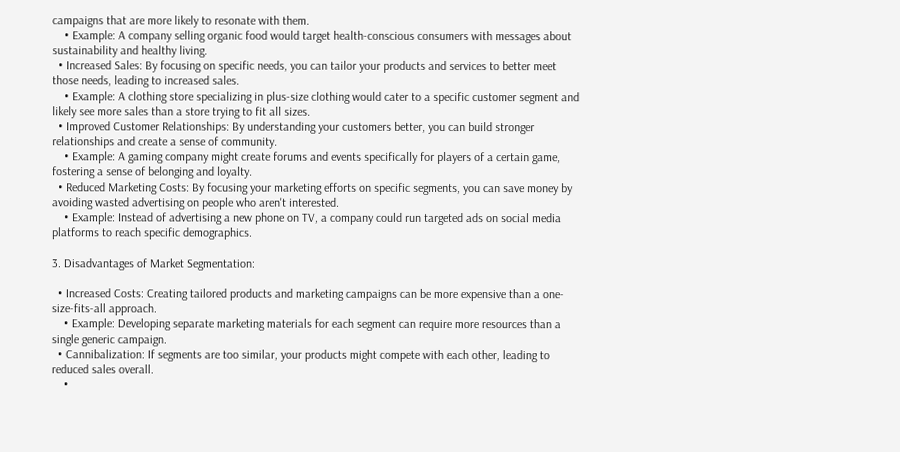campaigns that are more likely to resonate with them.
    • Example: A company selling organic food would target health-conscious consumers with messages about sustainability and healthy living.
  • Increased Sales: By focusing on specific needs, you can tailor your products and services to better meet those needs, leading to increased sales.
    • Example: A clothing store specializing in plus-size clothing would cater to a specific customer segment and likely see more sales than a store trying to fit all sizes.
  • Improved Customer Relationships: By understanding your customers better, you can build stronger relationships and create a sense of community.
    • Example: A gaming company might create forums and events specifically for players of a certain game, fostering a sense of belonging and loyalty.
  • Reduced Marketing Costs: By focusing your marketing efforts on specific segments, you can save money by avoiding wasted advertising on people who aren't interested.
    • Example: Instead of advertising a new phone on TV, a company could run targeted ads on social media platforms to reach specific demographics.

3. Disadvantages of Market Segmentation:

  • Increased Costs: Creating tailored products and marketing campaigns can be more expensive than a one-size-fits-all approach.
    • Example: Developing separate marketing materials for each segment can require more resources than a single generic campaign.
  • Cannibalization: If segments are too similar, your products might compete with each other, leading to reduced sales overall.
    •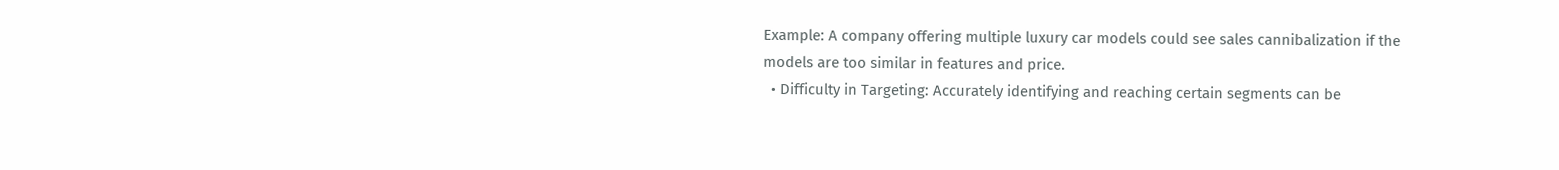Example: A company offering multiple luxury car models could see sales cannibalization if the models are too similar in features and price.
  • Difficulty in Targeting: Accurately identifying and reaching certain segments can be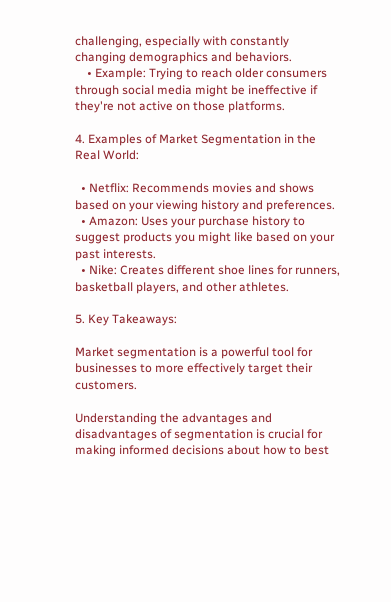challenging, especially with constantly changing demographics and behaviors.
    • Example: Trying to reach older consumers through social media might be ineffective if they're not active on those platforms.

4. Examples of Market Segmentation in the Real World:

  • Netflix: Recommends movies and shows based on your viewing history and preferences.
  • Amazon: Uses your purchase history to suggest products you might like based on your past interests.
  • Nike: Creates different shoe lines for runners, basketball players, and other athletes.

5. Key Takeaways:

Market segmentation is a powerful tool for businesses to more effectively target their customers.

Understanding the advantages and disadvantages of segmentation is crucial for making informed decisions about how to best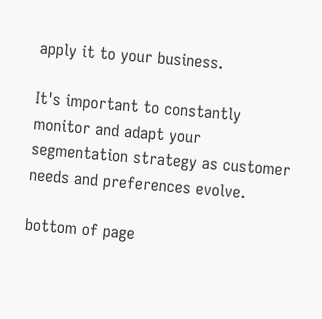apply it to your business.

It's important to constantly monitor and adapt your segmentation strategy as customer needs and preferences evolve.

bottom of page